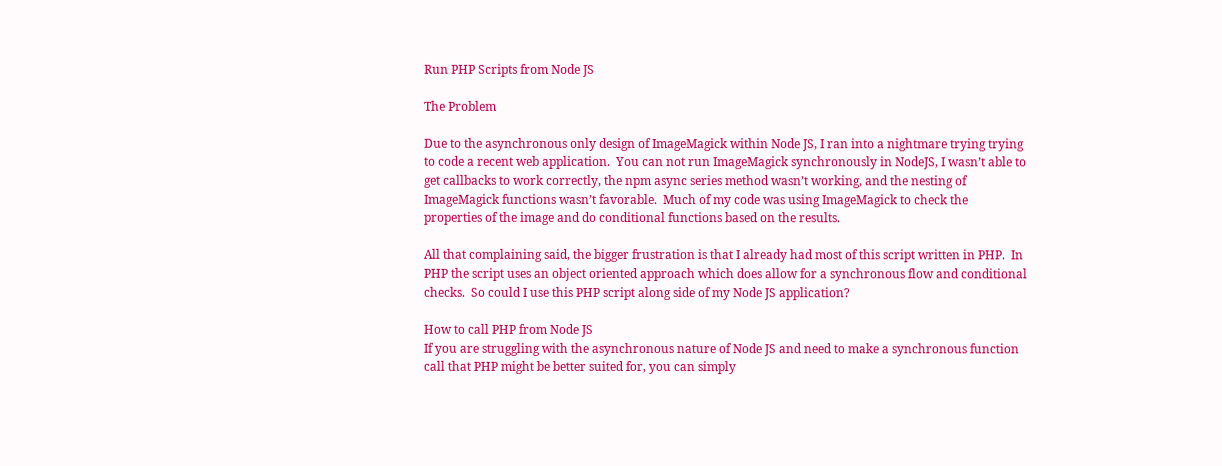Run PHP Scripts from Node JS

The Problem

Due to the asynchronous only design of ImageMagick within Node JS, I ran into a nightmare trying trying to code a recent web application.  You can not run ImageMagick synchronously in NodeJS, I wasn’t able to get callbacks to work correctly, the npm async series method wasn’t working, and the nesting of ImageMagick functions wasn’t favorable.  Much of my code was using ImageMagick to check the properties of the image and do conditional functions based on the results.

All that complaining said, the bigger frustration is that I already had most of this script written in PHP.  In PHP the script uses an object oriented approach which does allow for a synchronous flow and conditional checks.  So could I use this PHP script along side of my Node JS application?

How to call PHP from Node JS
If you are struggling with the asynchronous nature of Node JS and need to make a synchronous function call that PHP might be better suited for, you can simply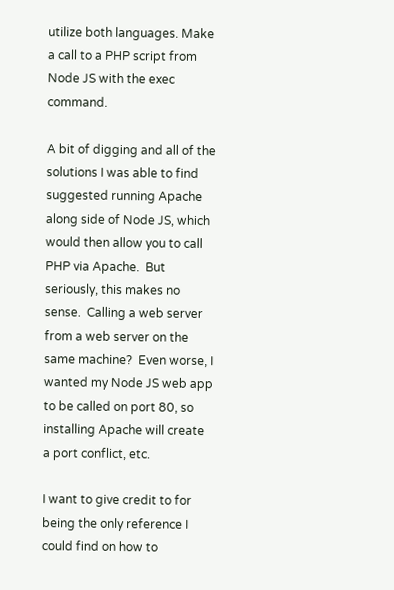utilize both languages. Make a call to a PHP script from Node JS with the exec command.

A bit of digging and all of the solutions I was able to find suggested running Apache along side of Node JS, which would then allow you to call PHP via Apache.  But seriously, this makes no sense.  Calling a web server from a web server on the same machine?  Even worse, I wanted my Node JS web app to be called on port 80, so installing Apache will create a port conflict, etc.

I want to give credit to for being the only reference I could find on how to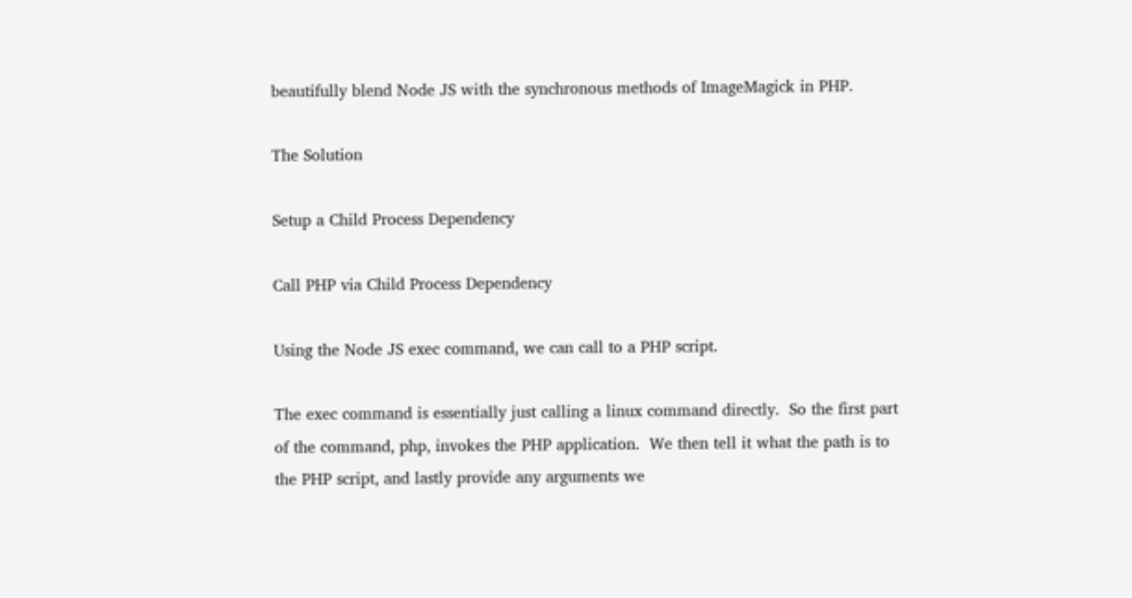beautifully blend Node JS with the synchronous methods of ImageMagick in PHP.

The Solution

Setup a Child Process Dependency

Call PHP via Child Process Dependency

Using the Node JS exec command, we can call to a PHP script.

The exec command is essentially just calling a linux command directly.  So the first part of the command, php, invokes the PHP application.  We then tell it what the path is to the PHP script, and lastly provide any arguments we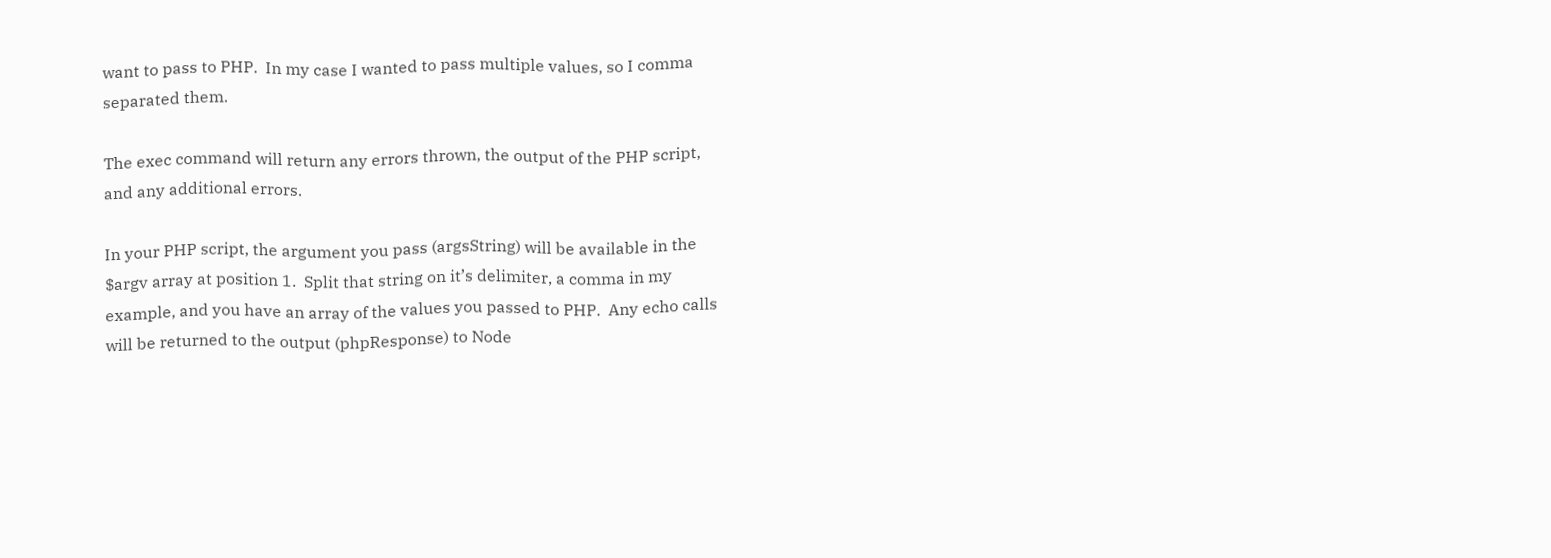want to pass to PHP.  In my case I wanted to pass multiple values, so I comma separated them.

The exec command will return any errors thrown, the output of the PHP script, and any additional errors.

In your PHP script, the argument you pass (argsString) will be available in the $argv array at position 1.  Split that string on it’s delimiter, a comma in my example, and you have an array of the values you passed to PHP.  Any echo calls will be returned to the output (phpResponse) to Node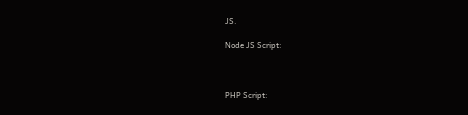JS.

Node JS Script:



PHP Script: